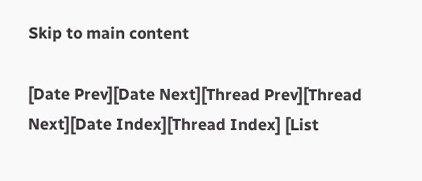Skip to main content

[Date Prev][Date Next][Thread Prev][Thread Next][Date Index][Thread Index] [List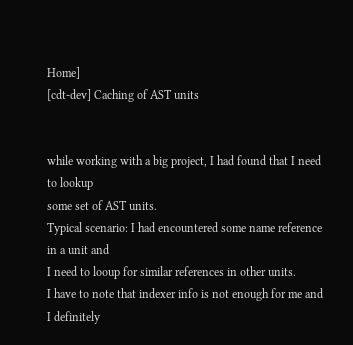Home]
[cdt-dev] Caching of AST units


while working with a big project, I had found that I need to lookup
some set of AST units.
Typical scenario: I had encountered some name reference in a unit and
I need to looup for similar references in other units.
I have to note that indexer info is not enough for me and I definitely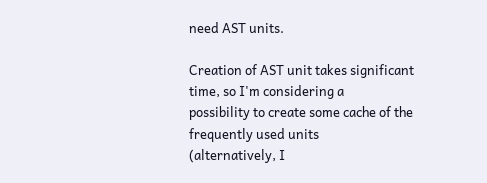need AST units.

Creation of AST unit takes significant time, so I'm considering a
possibility to create some cache of the frequently used units
(alternatively, I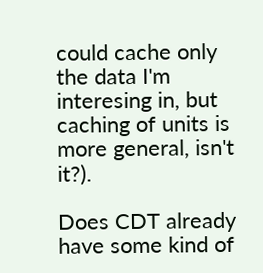could cache only the data I'm interesing in, but
caching of units is more general, isn't it?).

Does CDT already have some kind of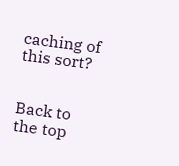caching of this sort?


Back to the top